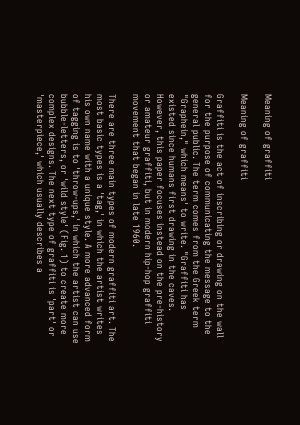Meaning of graffiti

Meaning of graffiti

Graffiti is the act of inscribing or drawing on the wall for the purpose of communicating the message to the general public. The term comes from the Greek term "Graphein," which means' to write. "Graffiti has existed since humans first drawing in the caves. However, this paper focuses instead on the pre-history or amateur graffiti, but in modern hip-hop graffiti movement that began in late 1960.

There are three main types of modern graffiti art. The most basic types is a 'tag,' in which the artist writes his own name with a unique style. A more advanced form of tagging is to 'throw-ups,' in which the artist can use bubble-letters, or 'wild style' (Fig. 1) to create more complex designs. The next type of graffiti is 'part' or 'masterpiece,' which usually describes a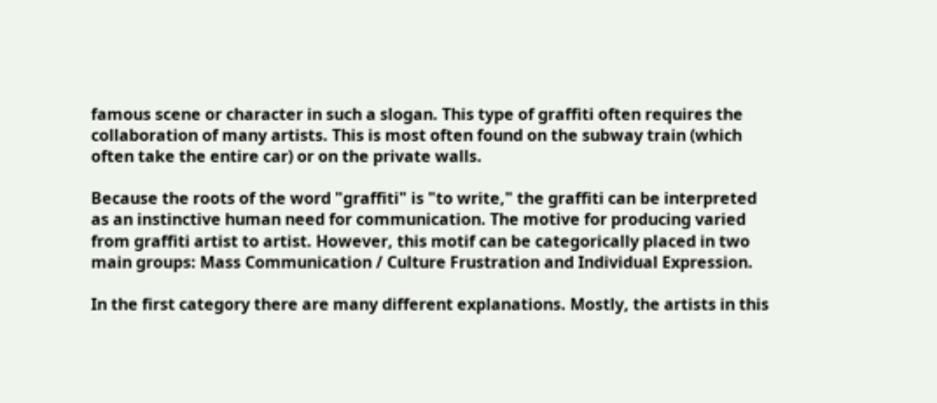famous scene or character in such a slogan. This type of graffiti often requires the collaboration of many artists. This is most often found on the subway train (which often take the entire car) or on the private walls.

Because the roots of the word "graffiti" is "to write," the graffiti can be interpreted as an instinctive human need for communication. The motive for producing varied from graffiti artist to artist. However, this motif can be categorically placed in two main groups: Mass Communication / Culture Frustration and Individual Expression.

In the first category there are many different explanations. Mostly, the artists in this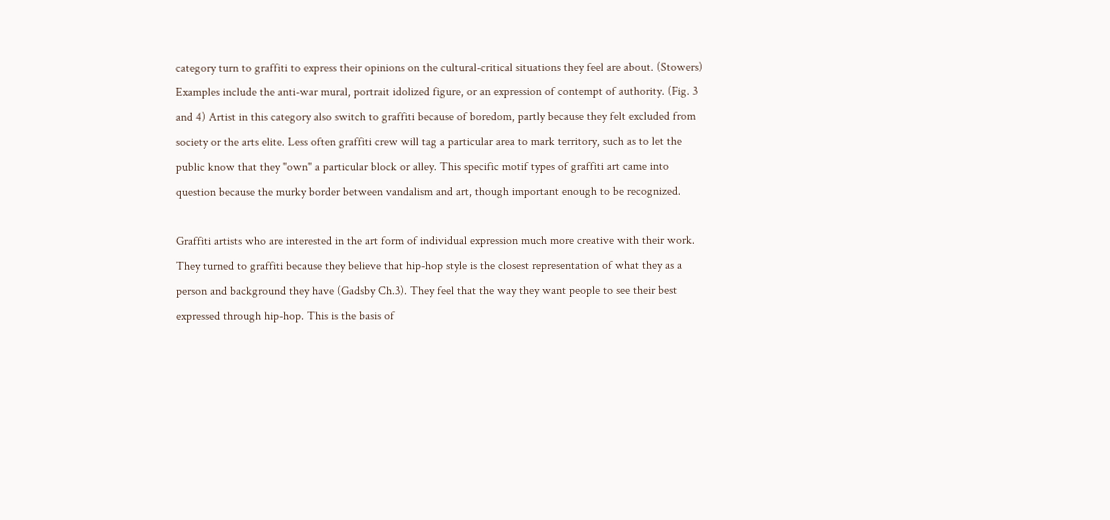category turn to graffiti to express their opinions on the cultural-critical situations they feel are about. (Stowers) Examples include the anti-war mural, portrait idolized figure, or an expression of contempt of authority. (Fig. 3 and 4) Artist in this category also switch to graffiti because of boredom, partly because they felt excluded from society or the arts elite. Less often graffiti crew will tag a particular area to mark territory, such as to let the public know that they "own" a particular block or alley. This specific motif types of graffiti art came into question because the murky border between vandalism and art, though important enough to be recognized.

Graffiti artists who are interested in the art form of individual expression much more creative with their work. They turned to graffiti because they believe that hip-hop style is the closest representation of what they as a person and background they have (Gadsby Ch.3). They feel that the way they want people to see their best expressed through hip-hop. This is the basis of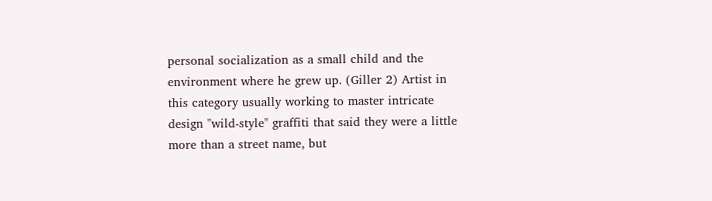personal socialization as a small child and the environment where he grew up. (Giller 2) Artist in this category usually working to master intricate design "wild-style" graffiti that said they were a little more than a street name, but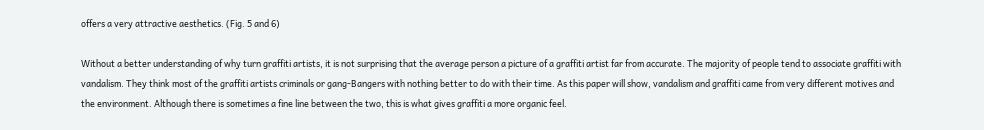offers a very attractive aesthetics. (Fig. 5 and 6)

Without a better understanding of why turn graffiti artists, it is not surprising that the average person a picture of a graffiti artist far from accurate. The majority of people tend to associate graffiti with vandalism. They think most of the graffiti artists criminals or gang-Bangers with nothing better to do with their time. As this paper will show, vandalism and graffiti came from very different motives and the environment. Although there is sometimes a fine line between the two, this is what gives graffiti a more organic feel.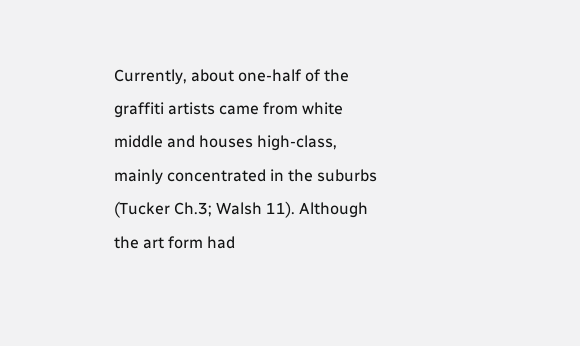Currently, about one-half of the graffiti artists came from white middle and houses high-class, mainly concentrated in the suburbs (Tucker Ch.3; Walsh 11). Although the art form had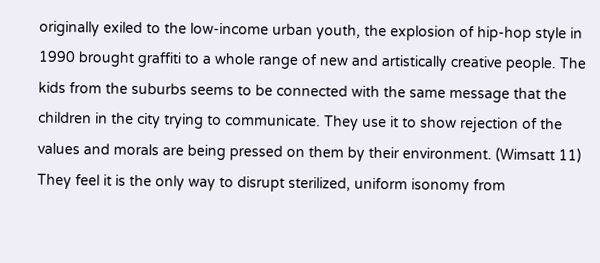originally exiled to the low-income urban youth, the explosion of hip-hop style in 1990 brought graffiti to a whole range of new and artistically creative people. The kids from the suburbs seems to be connected with the same message that the children in the city trying to communicate. They use it to show rejection of the values and morals are being pressed on them by their environment. (Wimsatt 11) They feel it is the only way to disrupt sterilized, uniform isonomy from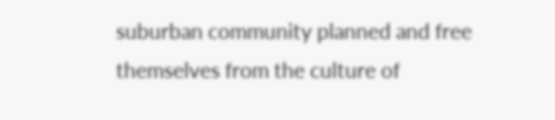suburban community planned and free themselves from the culture of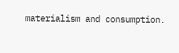materialism and consumption.